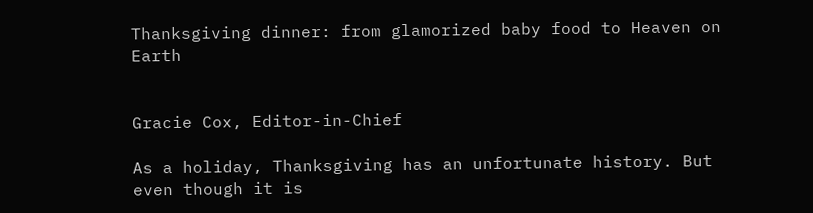Thanksgiving dinner: from glamorized baby food to Heaven on Earth


Gracie Cox, Editor-in-Chief

As a holiday, Thanksgiving has an unfortunate history. But even though it is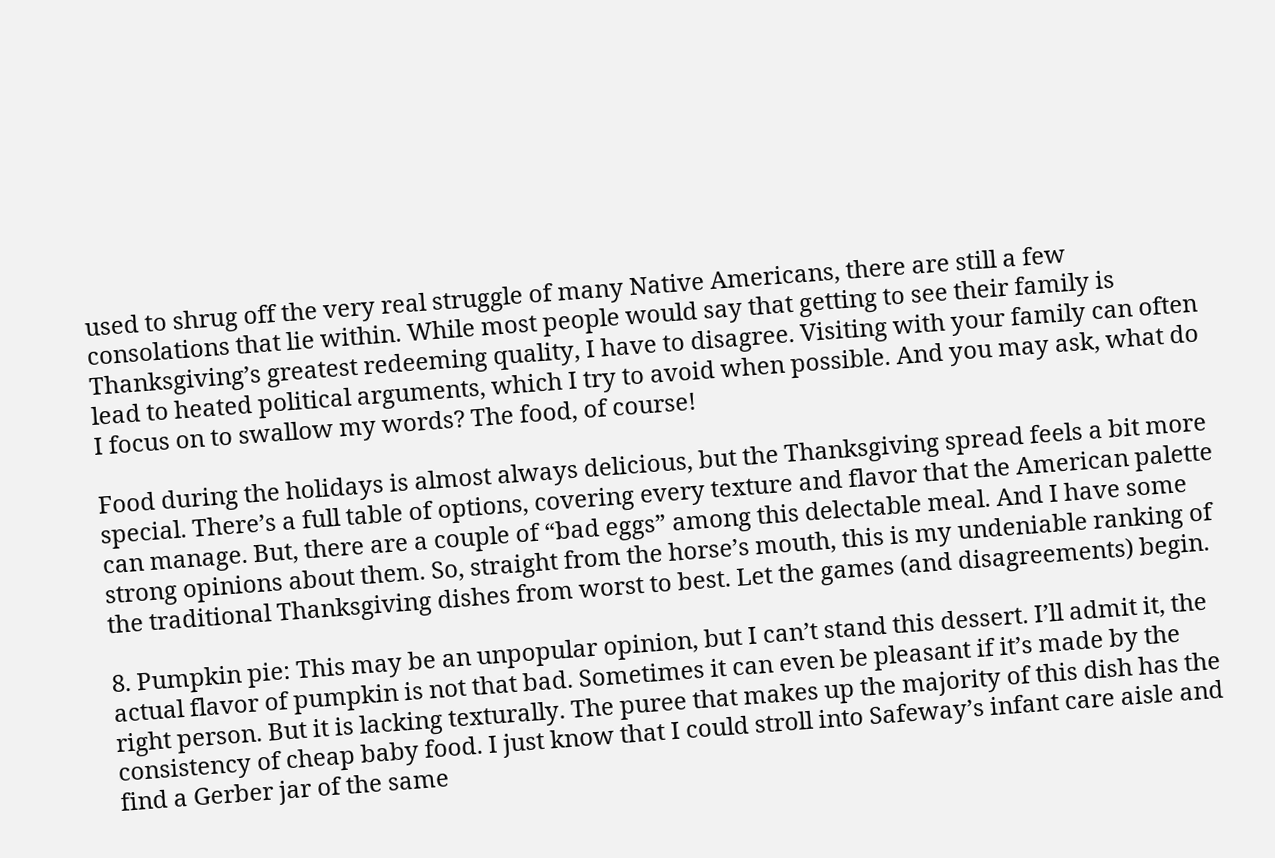used to shrug off the very real struggle of many Native Americans, there are still a few consolations that lie within. While most people would say that getting to see their family is Thanksgiving’s greatest redeeming quality, I have to disagree. Visiting with your family can often lead to heated political arguments, which I try to avoid when possible. And you may ask, what do I focus on to swallow my words? The food, of course!

Food during the holidays is almost always delicious, but the Thanksgiving spread feels a bit more special. There’s a full table of options, covering every texture and flavor that the American palette can manage. But, there are a couple of “bad eggs” among this delectable meal. And I have some strong opinions about them. So, straight from the horse’s mouth, this is my undeniable ranking of the traditional Thanksgiving dishes from worst to best. Let the games (and disagreements) begin.

8. Pumpkin pie: This may be an unpopular opinion, but I can’t stand this dessert. I’ll admit it, the actual flavor of pumpkin is not that bad. Sometimes it can even be pleasant if it’s made by the right person. But it is lacking texturally. The puree that makes up the majority of this dish has the consistency of cheap baby food. I just know that I could stroll into Safeway’s infant care aisle and find a Gerber jar of the same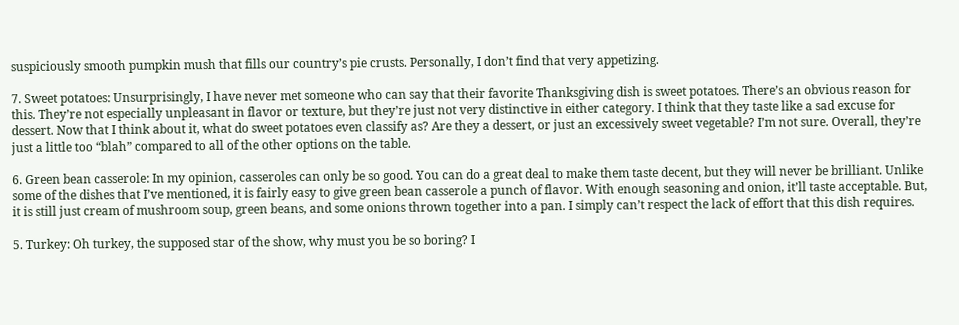suspiciously smooth pumpkin mush that fills our country’s pie crusts. Personally, I don’t find that very appetizing.

7. Sweet potatoes: Unsurprisingly, I have never met someone who can say that their favorite Thanksgiving dish is sweet potatoes. There’s an obvious reason for this. They’re not especially unpleasant in flavor or texture, but they’re just not very distinctive in either category. I think that they taste like a sad excuse for dessert. Now that I think about it, what do sweet potatoes even classify as? Are they a dessert, or just an excessively sweet vegetable? I’m not sure. Overall, they’re just a little too “blah” compared to all of the other options on the table.

6. Green bean casserole: In my opinion, casseroles can only be so good. You can do a great deal to make them taste decent, but they will never be brilliant. Unlike some of the dishes that I’ve mentioned, it is fairly easy to give green bean casserole a punch of flavor. With enough seasoning and onion, it’ll taste acceptable. But, it is still just cream of mushroom soup, green beans, and some onions thrown together into a pan. I simply can’t respect the lack of effort that this dish requires.

5. Turkey: Oh turkey, the supposed star of the show, why must you be so boring? I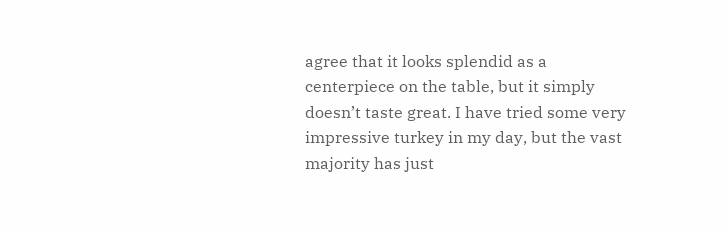agree that it looks splendid as a centerpiece on the table, but it simply doesn’t taste great. I have tried some very impressive turkey in my day, but the vast majority has just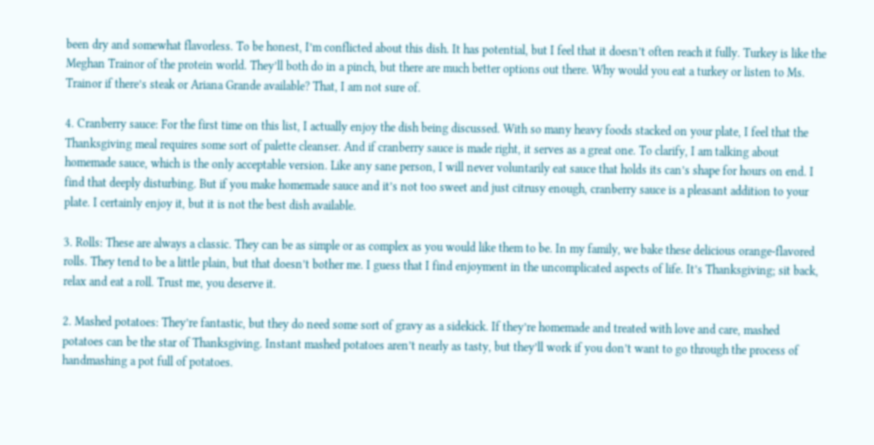been dry and somewhat flavorless. To be honest, I’m conflicted about this dish. It has potential, but I feel that it doesn’t often reach it fully. Turkey is like the Meghan Trainor of the protein world. They’ll both do in a pinch, but there are much better options out there. Why would you eat a turkey or listen to Ms. Trainor if there’s steak or Ariana Grande available? That, I am not sure of.

4. Cranberry sauce: For the first time on this list, I actually enjoy the dish being discussed. With so many heavy foods stacked on your plate, I feel that the Thanksgiving meal requires some sort of palette cleanser. And if cranberry sauce is made right, it serves as a great one. To clarify, I am talking about homemade sauce, which is the only acceptable version. Like any sane person, I will never voluntarily eat sauce that holds its can’s shape for hours on end. I find that deeply disturbing. But if you make homemade sauce and it’s not too sweet and just citrusy enough, cranberry sauce is a pleasant addition to your plate. I certainly enjoy it, but it is not the best dish available.

3. Rolls: These are always a classic. They can be as simple or as complex as you would like them to be. In my family, we bake these delicious orange-flavored rolls. They tend to be a little plain, but that doesn’t bother me. I guess that I find enjoyment in the uncomplicated aspects of life. It’s Thanksgiving; sit back, relax and eat a roll. Trust me, you deserve it.

2. Mashed potatoes: They’re fantastic, but they do need some sort of gravy as a sidekick. If they’re homemade and treated with love and care, mashed potatoes can be the star of Thanksgiving. Instant mashed potatoes aren’t nearly as tasty, but they’ll work if you don’t want to go through the process of handmashing a pot full of potatoes.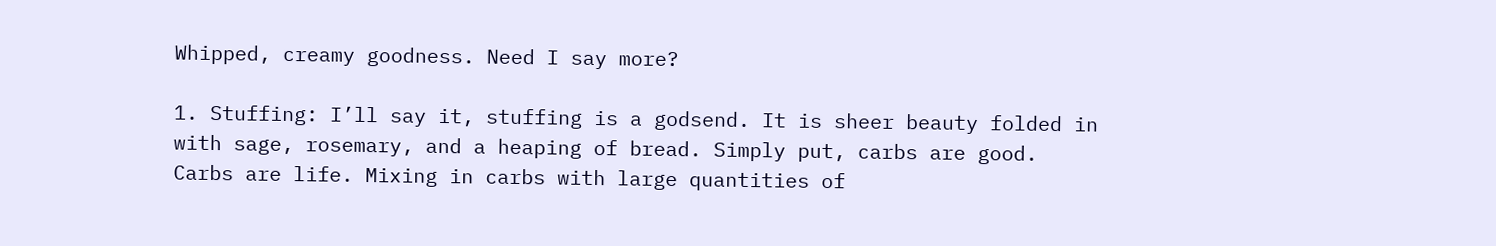Whipped, creamy goodness. Need I say more?

1. Stuffing: I’ll say it, stuffing is a godsend. It is sheer beauty folded in with sage, rosemary, and a heaping of bread. Simply put, carbs are good. Carbs are life. Mixing in carbs with large quantities of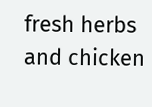fresh herbs and chicken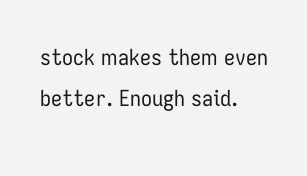stock makes them even better. Enough said.